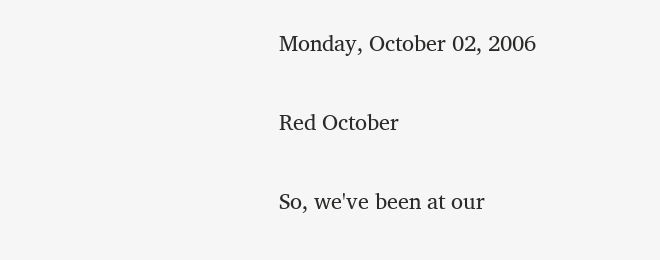Monday, October 02, 2006

Red October

So, we've been at our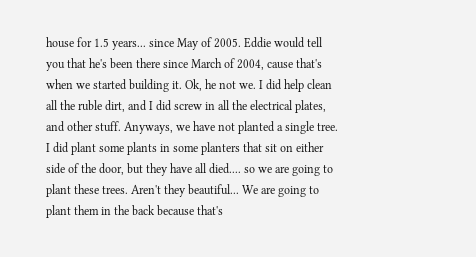house for 1.5 years... since May of 2005. Eddie would tell you that he's been there since March of 2004, cause that's when we started building it. Ok, he not we. I did help clean all the ruble dirt, and I did screw in all the electrical plates, and other stuff. Anyways, we have not planted a single tree. I did plant some plants in some planters that sit on either side of the door, but they have all died.... so we are going to plant these trees. Aren't they beautiful... We are going to plant them in the back because that's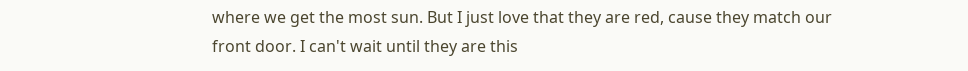where we get the most sun. But I just love that they are red, cause they match our front door. I can't wait until they are this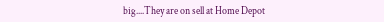big....They are on sell at Home Depot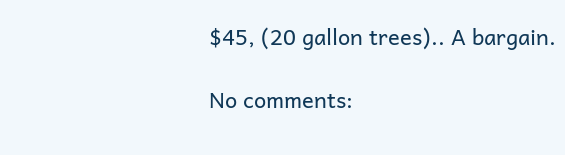$45, (20 gallon trees).. A bargain.

No comments: